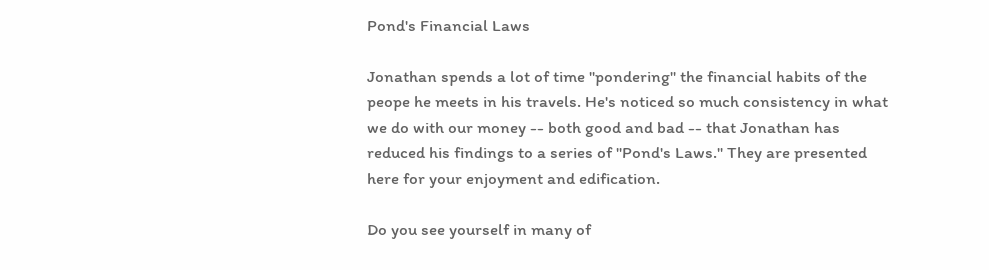Pond's Financial Laws

Jonathan spends a lot of time "pondering" the financial habits of the peope he meets in his travels. He's noticed so much consistency in what we do with our money -- both good and bad -- that Jonathan has reduced his findings to a series of "Pond's Laws." They are presented here for your enjoyment and edification.

Do you see yourself in many of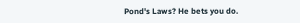Pond's Laws? He bets you do.